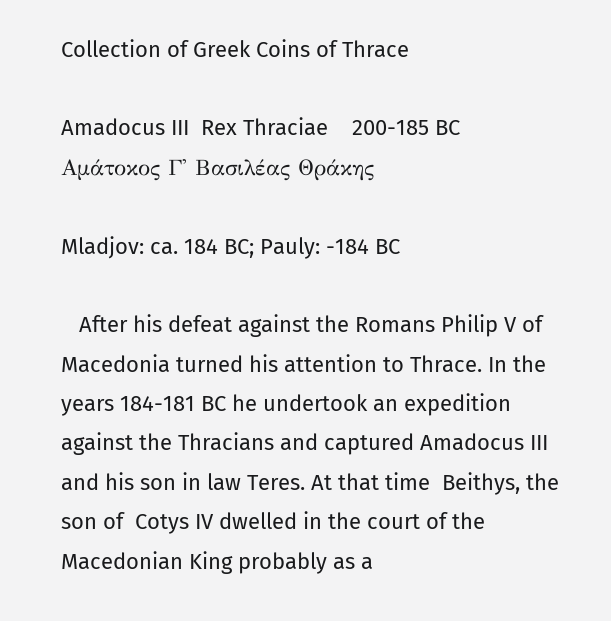Collection of Greek Coins of Thrace

Amadocus III  Rex Thraciae    200-185 BC
Αμάτοκος Γ' Βασιλέας Θράκης

Mladjov: ca. 184 BC; Pauly: -184 BC

   After his defeat against the Romans Philip V of Macedonia turned his attention to Thrace. In the years 184-181 BC he undertook an expedition against the Thracians and captured Amadocus III and his son in law Teres. At that time  Beithys, the son of  Cotys IV dwelled in the court of the Macedonian King probably as a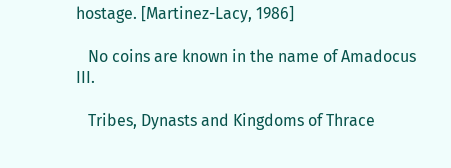hostage. [Martinez-Lacy, 1986]

   No coins are known in the name of Amadocus III.

   Tribes, Dynasts and Kingdoms of Thrace